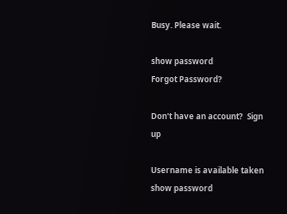Busy. Please wait.

show password
Forgot Password?

Don't have an account?  Sign up

Username is available taken
show password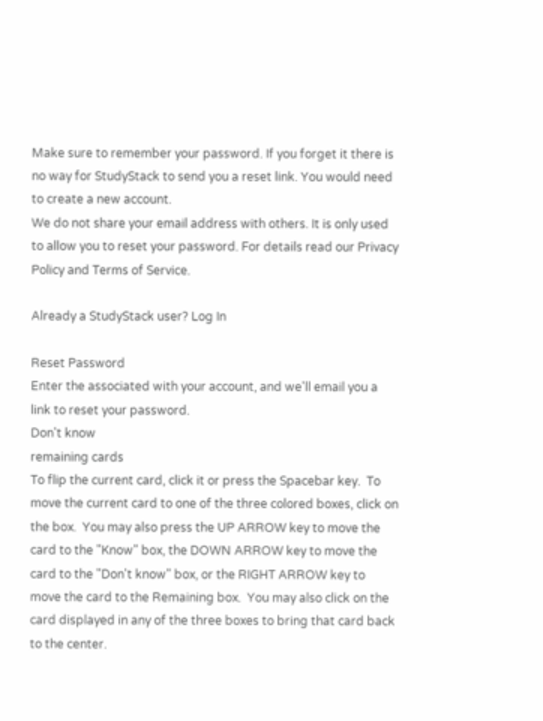Make sure to remember your password. If you forget it there is no way for StudyStack to send you a reset link. You would need to create a new account.
We do not share your email address with others. It is only used to allow you to reset your password. For details read our Privacy Policy and Terms of Service.

Already a StudyStack user? Log In

Reset Password
Enter the associated with your account, and we'll email you a link to reset your password.
Don't know
remaining cards
To flip the current card, click it or press the Spacebar key.  To move the current card to one of the three colored boxes, click on the box.  You may also press the UP ARROW key to move the card to the "Know" box, the DOWN ARROW key to move the card to the "Don't know" box, or the RIGHT ARROW key to move the card to the Remaining box.  You may also click on the card displayed in any of the three boxes to bring that card back to the center.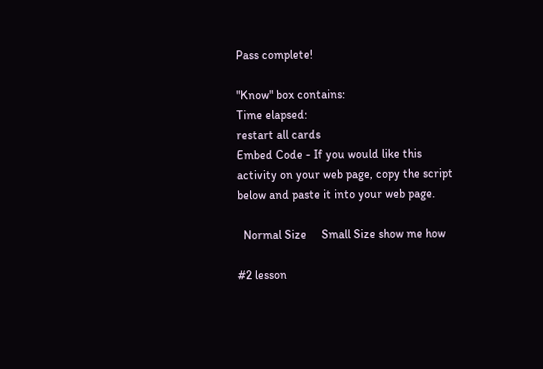Pass complete!

"Know" box contains:
Time elapsed:
restart all cards
Embed Code - If you would like this activity on your web page, copy the script below and paste it into your web page.

  Normal Size     Small Size show me how

#2 lesson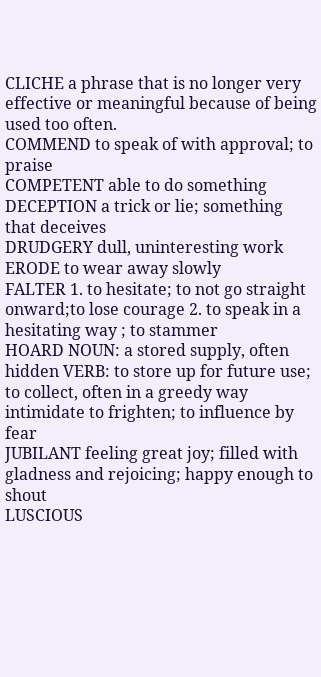CLICHE a phrase that is no longer very effective or meaningful because of being used too often.
COMMEND to speak of with approval; to praise
COMPETENT able to do something
DECEPTION a trick or lie; something that deceives
DRUDGERY dull, uninteresting work
ERODE to wear away slowly
FALTER 1. to hesitate; to not go straight onward;to lose courage 2. to speak in a hesitating way ; to stammer
HOARD NOUN: a stored supply, often hidden VERB: to store up for future use; to collect, often in a greedy way
intimidate to frighten; to influence by fear
JUBILANT feeling great joy; filled with gladness and rejoicing; happy enough to shout
LUSCIOUS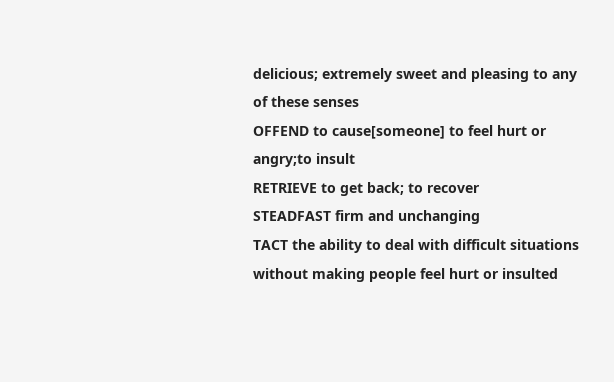delicious; extremely sweet and pleasing to any of these senses
OFFEND to cause[someone] to feel hurt or angry;to insult
RETRIEVE to get back; to recover
STEADFAST firm and unchanging
TACT the ability to deal with difficult situations without making people feel hurt or insulted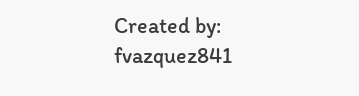Created by: fvazquez841